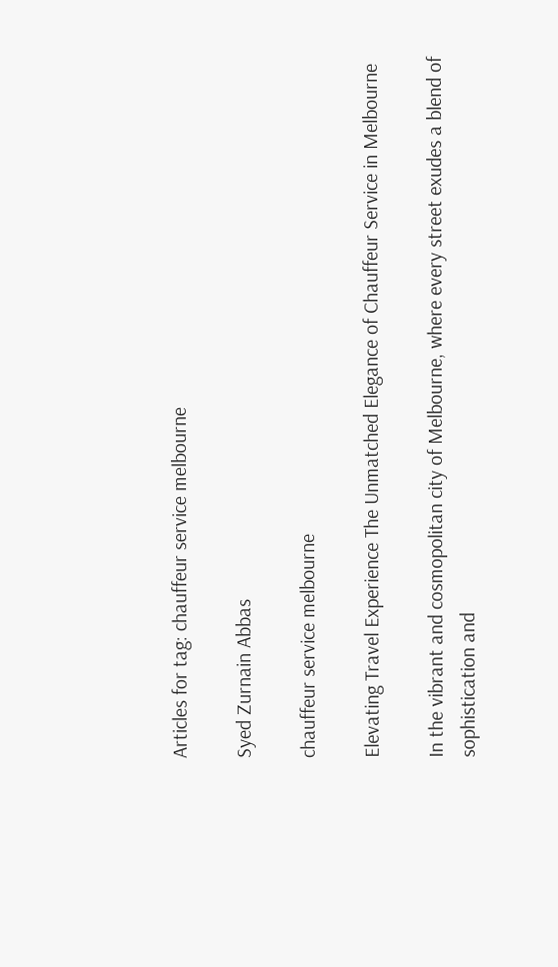Articles for tag: chauffeur service melbourne

Syed Zurnain Abbas

chauffeur service melbourne

Elevating Travel Experience The Unmatched Elegance of Chauffeur Service in Melbourne

In the vibrant and cosmopolitan city of Melbourne, where every street exudes a blend of sophistication and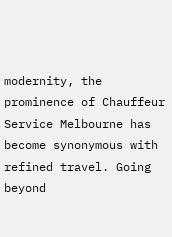modernity, the prominence of Chauffeur Service Melbourne has become synonymous with refined travel. Going beyond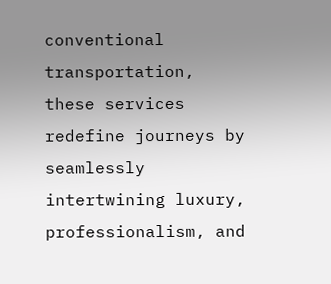conventional transportation, these services redefine journeys by seamlessly intertwining luxury, professionalism, and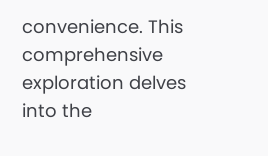convenience. This comprehensive exploration delves into the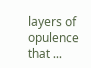layers of opulence that ...